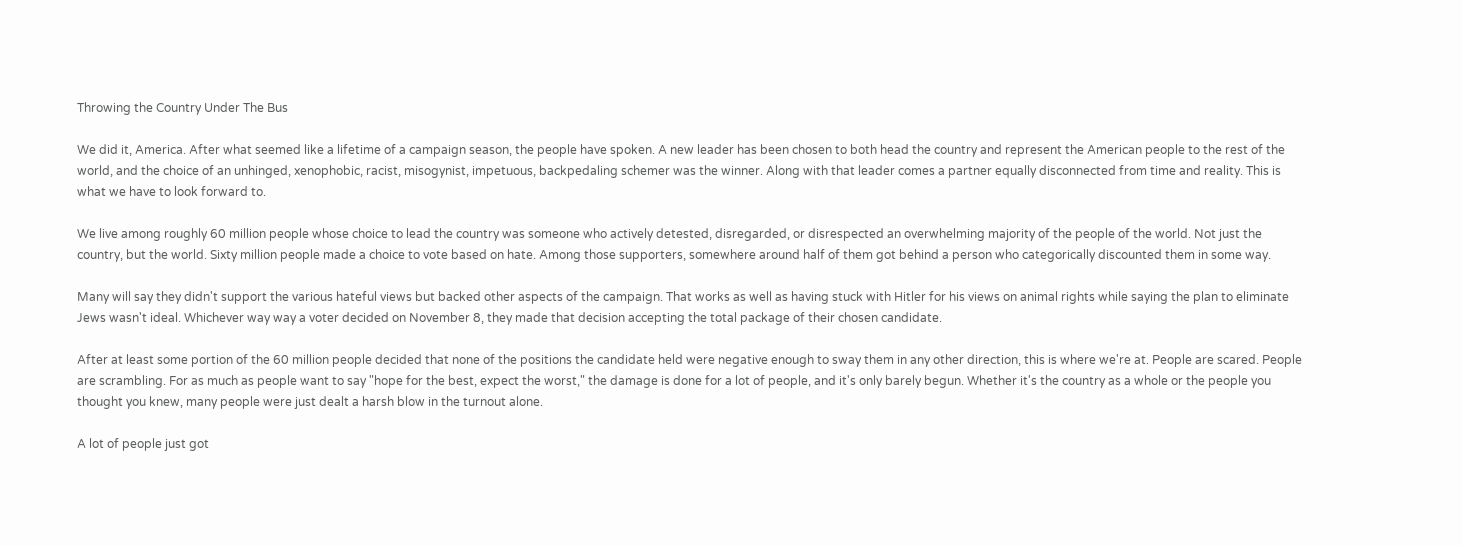Throwing the Country Under The Bus

We did it, America. After what seemed like a lifetime of a campaign season, the people have spoken. A new leader has been chosen to both head the country and represent the American people to the rest of the world, and the choice of an unhinged, xenophobic, racist, misogynist, impetuous, backpedaling schemer was the winner. Along with that leader comes a partner equally disconnected from time and reality. This is what we have to look forward to.

We live among roughly 60 million people whose choice to lead the country was someone who actively detested, disregarded, or disrespected an overwhelming majority of the people of the world. Not just the country, but the world. Sixty million people made a choice to vote based on hate. Among those supporters, somewhere around half of them got behind a person who categorically discounted them in some way.

Many will say they didn't support the various hateful views but backed other aspects of the campaign. That works as well as having stuck with Hitler for his views on animal rights while saying the plan to eliminate Jews wasn't ideal. Whichever way way a voter decided on November 8, they made that decision accepting the total package of their chosen candidate.

After at least some portion of the 60 million people decided that none of the positions the candidate held were negative enough to sway them in any other direction, this is where we're at. People are scared. People are scrambling. For as much as people want to say "hope for the best, expect the worst," the damage is done for a lot of people, and it's only barely begun. Whether it's the country as a whole or the people you thought you knew, many people were just dealt a harsh blow in the turnout alone.

A lot of people just got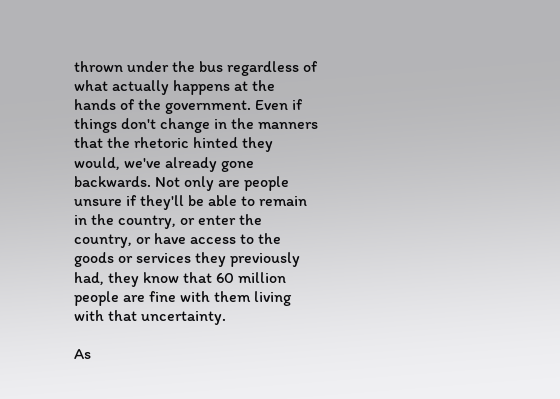thrown under the bus regardless of what actually happens at the hands of the government. Even if things don't change in the manners that the rhetoric hinted they would, we've already gone backwards. Not only are people unsure if they'll be able to remain in the country, or enter the country, or have access to the goods or services they previously had, they know that 60 million people are fine with them living with that uncertainty.

As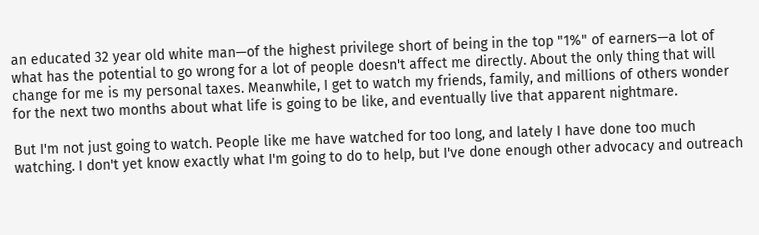an educated 32 year old white man—of the highest privilege short of being in the top "1%" of earners—a lot of what has the potential to go wrong for a lot of people doesn't affect me directly. About the only thing that will change for me is my personal taxes. Meanwhile, I get to watch my friends, family, and millions of others wonder for the next two months about what life is going to be like, and eventually live that apparent nightmare.

But I'm not just going to watch. People like me have watched for too long, and lately I have done too much watching. I don't yet know exactly what I'm going to do to help, but I've done enough other advocacy and outreach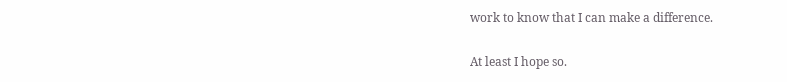work to know that I can make a difference.

At least I hope so.